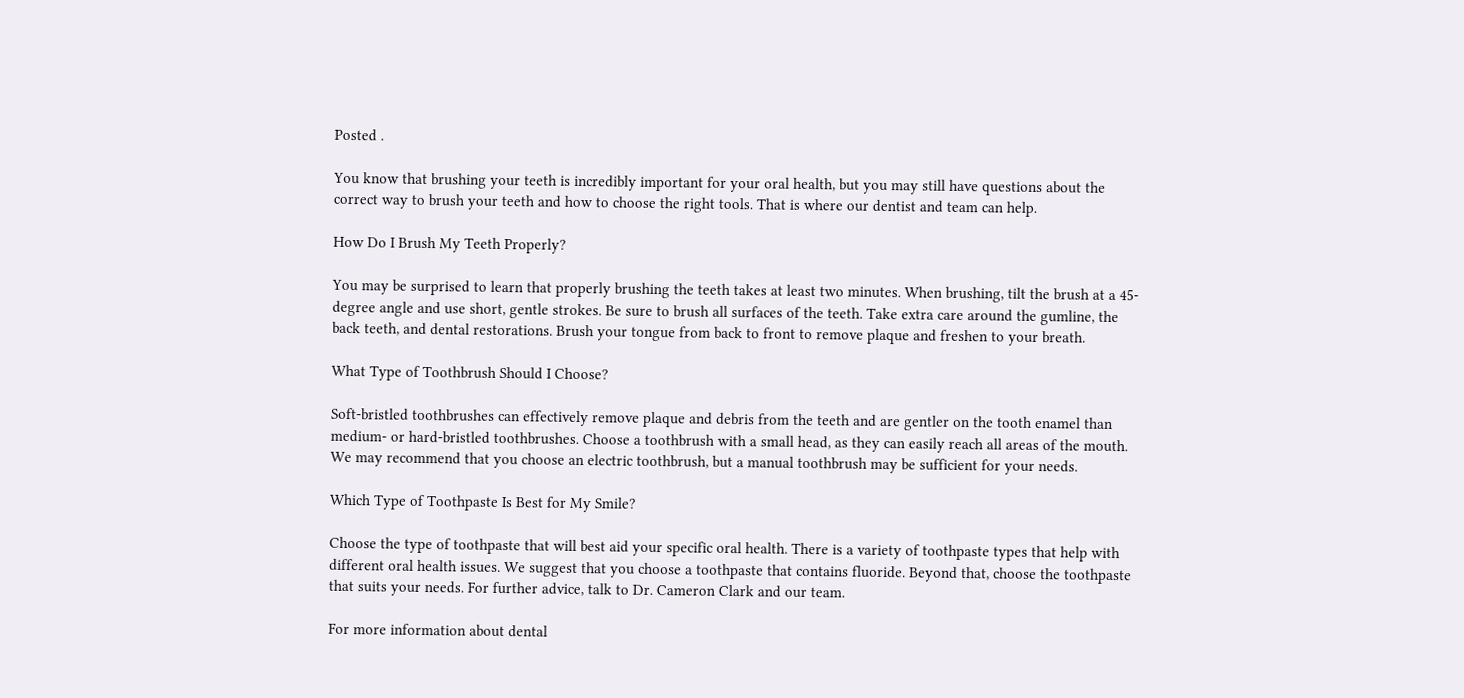Posted .

You know that brushing your teeth is incredibly important for your oral health, but you may still have questions about the correct way to brush your teeth and how to choose the right tools. That is where our dentist and team can help.

How Do I Brush My Teeth Properly?

You may be surprised to learn that properly brushing the teeth takes at least two minutes. When brushing, tilt the brush at a 45-degree angle and use short, gentle strokes. Be sure to brush all surfaces of the teeth. Take extra care around the gumline, the back teeth, and dental restorations. Brush your tongue from back to front to remove plaque and freshen to your breath.

What Type of Toothbrush Should I Choose?

Soft-bristled toothbrushes can effectively remove plaque and debris from the teeth and are gentler on the tooth enamel than medium- or hard-bristled toothbrushes. Choose a toothbrush with a small head, as they can easily reach all areas of the mouth. We may recommend that you choose an electric toothbrush, but a manual toothbrush may be sufficient for your needs.

Which Type of Toothpaste Is Best for My Smile?

Choose the type of toothpaste that will best aid your specific oral health. There is a variety of toothpaste types that help with different oral health issues. We suggest that you choose a toothpaste that contains fluoride. Beyond that, choose the toothpaste that suits your needs. For further advice, talk to Dr. Cameron Clark and our team.

For more information about dental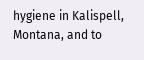hygiene in Kalispell, Montana, and to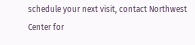schedule your next visit, contact Northwest Center for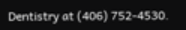Dentistry at (406) 752-4530.